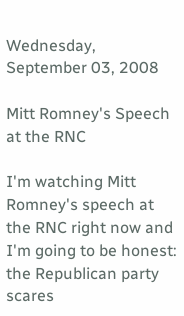Wednesday, September 03, 2008

Mitt Romney's Speech at the RNC

I'm watching Mitt Romney's speech at the RNC right now and I'm going to be honest: the Republican party scares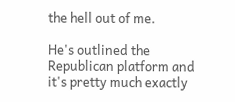the hell out of me.

He's outlined the Republican platform and it's pretty much exactly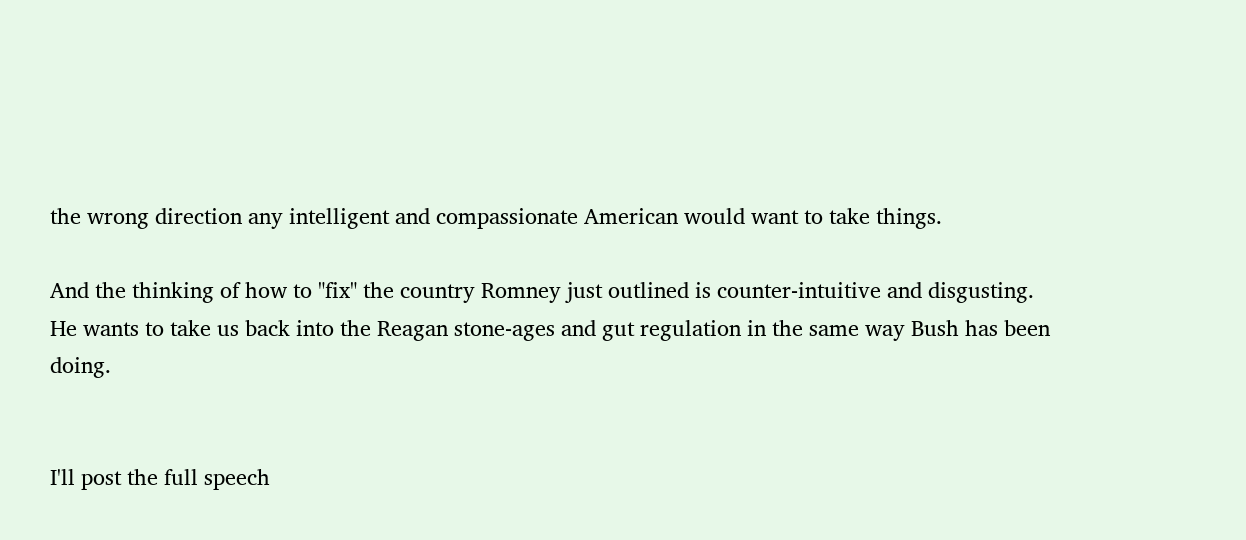the wrong direction any intelligent and compassionate American would want to take things.

And the thinking of how to "fix" the country Romney just outlined is counter-intuitive and disgusting. He wants to take us back into the Reagan stone-ages and gut regulation in the same way Bush has been doing.


I'll post the full speech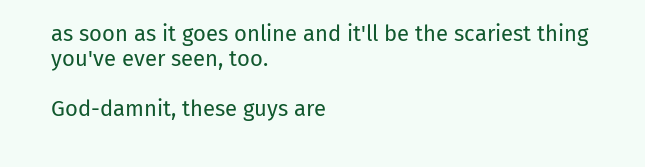as soon as it goes online and it'll be the scariest thing you've ever seen, too.

God-damnit, these guys are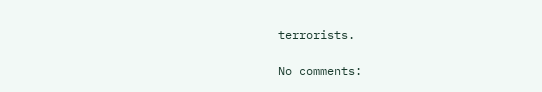terrorists.

No comments: